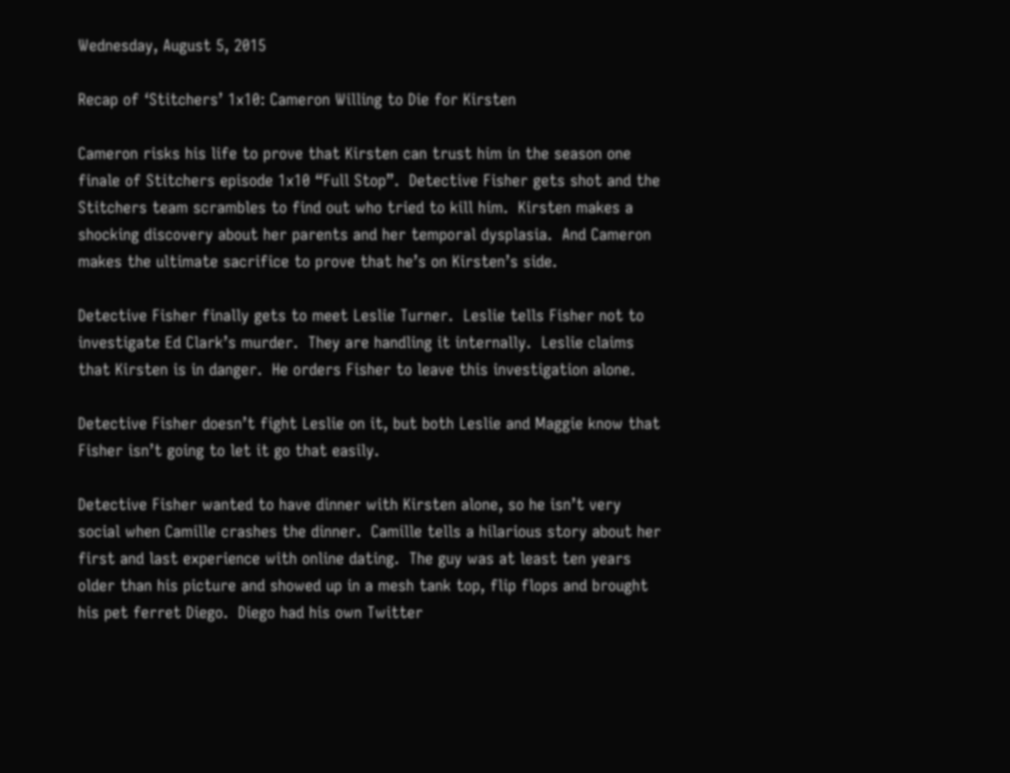Wednesday, August 5, 2015

Recap of ‘Stitchers’ 1x10: Cameron Willing to Die for Kirsten

Cameron risks his life to prove that Kirsten can trust him in the season one finale of Stitchers episode 1x10 “Full Stop”.  Detective Fisher gets shot and the Stitchers team scrambles to find out who tried to kill him.  Kirsten makes a shocking discovery about her parents and her temporal dysplasia.  And Cameron makes the ultimate sacrifice to prove that he’s on Kirsten’s side.

Detective Fisher finally gets to meet Leslie Turner.  Leslie tells Fisher not to investigate Ed Clark’s murder.  They are handling it internally.  Leslie claims that Kirsten is in danger.  He orders Fisher to leave this investigation alone.

Detective Fisher doesn’t fight Leslie on it, but both Leslie and Maggie know that Fisher isn’t going to let it go that easily.

Detective Fisher wanted to have dinner with Kirsten alone, so he isn’t very social when Camille crashes the dinner.  Camille tells a hilarious story about her first and last experience with online dating.  The guy was at least ten years older than his picture and showed up in a mesh tank top, flip flops and brought his pet ferret Diego.  Diego had his own Twitter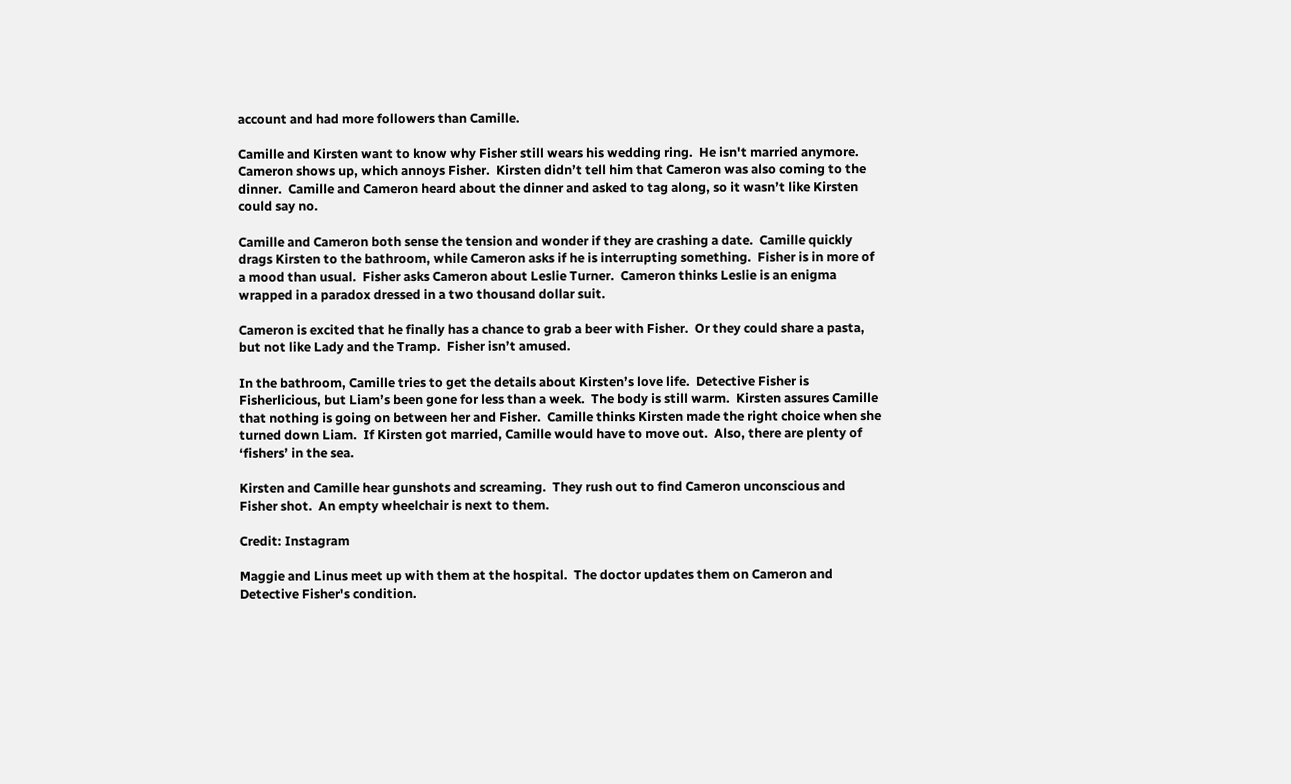account and had more followers than Camille.

Camille and Kirsten want to know why Fisher still wears his wedding ring.  He isn't married anymore.  Cameron shows up, which annoys Fisher.  Kirsten didn’t tell him that Cameron was also coming to the dinner.  Camille and Cameron heard about the dinner and asked to tag along, so it wasn’t like Kirsten could say no.

Camille and Cameron both sense the tension and wonder if they are crashing a date.  Camille quickly drags Kirsten to the bathroom, while Cameron asks if he is interrupting something.  Fisher is in more of a mood than usual.  Fisher asks Cameron about Leslie Turner.  Cameron thinks Leslie is an enigma wrapped in a paradox dressed in a two thousand dollar suit.

Cameron is excited that he finally has a chance to grab a beer with Fisher.  Or they could share a pasta, but not like Lady and the Tramp.  Fisher isn’t amused.

In the bathroom, Camille tries to get the details about Kirsten’s love life.  Detective Fisher is Fisherlicious, but Liam’s been gone for less than a week.  The body is still warm.  Kirsten assures Camille that nothing is going on between her and Fisher.  Camille thinks Kirsten made the right choice when she turned down Liam.  If Kirsten got married, Camille would have to move out.  Also, there are plenty of ‘fishers’ in the sea.

Kirsten and Camille hear gunshots and screaming.  They rush out to find Cameron unconscious and Fisher shot.  An empty wheelchair is next to them.

Credit: Instagram

Maggie and Linus meet up with them at the hospital.  The doctor updates them on Cameron and Detective Fisher's condition.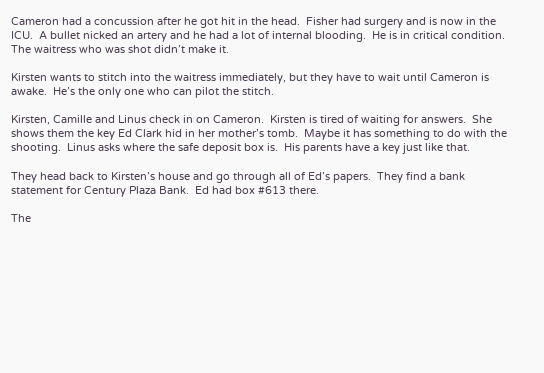Cameron had a concussion after he got hit in the head.  Fisher had surgery and is now in the ICU.  A bullet nicked an artery and he had a lot of internal blooding.  He is in critical condition.  The waitress who was shot didn’t make it.

Kirsten wants to stitch into the waitress immediately, but they have to wait until Cameron is awake.  He’s the only one who can pilot the stitch.

Kirsten, Camille and Linus check in on Cameron.  Kirsten is tired of waiting for answers.  She shows them the key Ed Clark hid in her mother’s tomb.  Maybe it has something to do with the shooting.  Linus asks where the safe deposit box is.  His parents have a key just like that.

They head back to Kirsten’s house and go through all of Ed’s papers.  They find a bank statement for Century Plaza Bank.  Ed had box #613 there.

The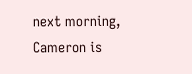next morning, Cameron is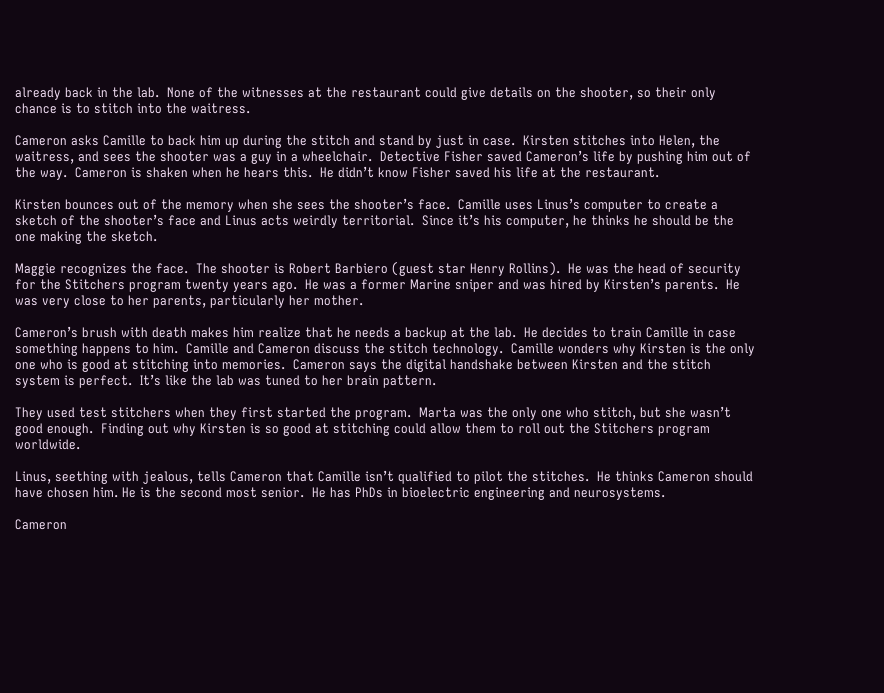already back in the lab.  None of the witnesses at the restaurant could give details on the shooter, so their only chance is to stitch into the waitress.

Cameron asks Camille to back him up during the stitch and stand by just in case.  Kirsten stitches into Helen, the waitress, and sees the shooter was a guy in a wheelchair.  Detective Fisher saved Cameron’s life by pushing him out of the way.  Cameron is shaken when he hears this.  He didn’t know Fisher saved his life at the restaurant.

Kirsten bounces out of the memory when she sees the shooter’s face.  Camille uses Linus’s computer to create a sketch of the shooter’s face and Linus acts weirdly territorial.  Since it’s his computer, he thinks he should be the one making the sketch.

Maggie recognizes the face.  The shooter is Robert Barbiero (guest star Henry Rollins).  He was the head of security for the Stitchers program twenty years ago.  He was a former Marine sniper and was hired by Kirsten’s parents.  He was very close to her parents, particularly her mother.

Cameron’s brush with death makes him realize that he needs a backup at the lab.  He decides to train Camille in case something happens to him.  Camille and Cameron discuss the stitch technology.  Camille wonders why Kirsten is the only one who is good at stitching into memories.  Cameron says the digital handshake between Kirsten and the stitch system is perfect.  It’s like the lab was tuned to her brain pattern.

They used test stitchers when they first started the program.  Marta was the only one who stitch, but she wasn’t good enough.  Finding out why Kirsten is so good at stitching could allow them to roll out the Stitchers program worldwide.

Linus, seething with jealous, tells Cameron that Camille isn’t qualified to pilot the stitches.  He thinks Cameron should have chosen him. He is the second most senior.  He has PhDs in bioelectric engineering and neurosystems.

Cameron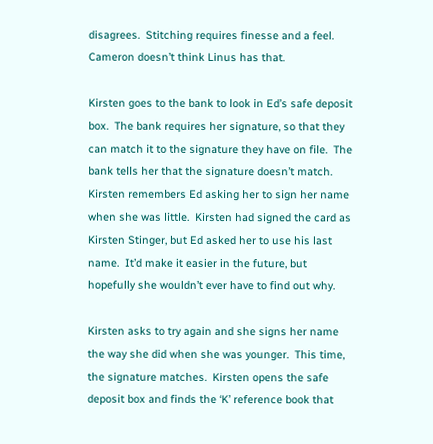disagrees.  Stitching requires finesse and a feel.  Cameron doesn’t think Linus has that.

Kirsten goes to the bank to look in Ed’s safe deposit box.  The bank requires her signature, so that they can match it to the signature they have on file.  The bank tells her that the signature doesn’t match.  Kirsten remembers Ed asking her to sign her name when she was little.  Kirsten had signed the card as Kirsten Stinger, but Ed asked her to use his last name.  It’d make it easier in the future, but hopefully she wouldn’t ever have to find out why.

Kirsten asks to try again and she signs her name the way she did when she was younger.  This time, the signature matches.  Kirsten opens the safe deposit box and finds the ‘K’ reference book that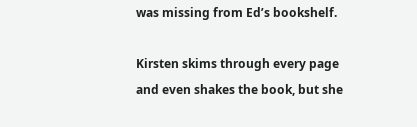was missing from Ed’s bookshelf.

Kirsten skims through every page and even shakes the book, but she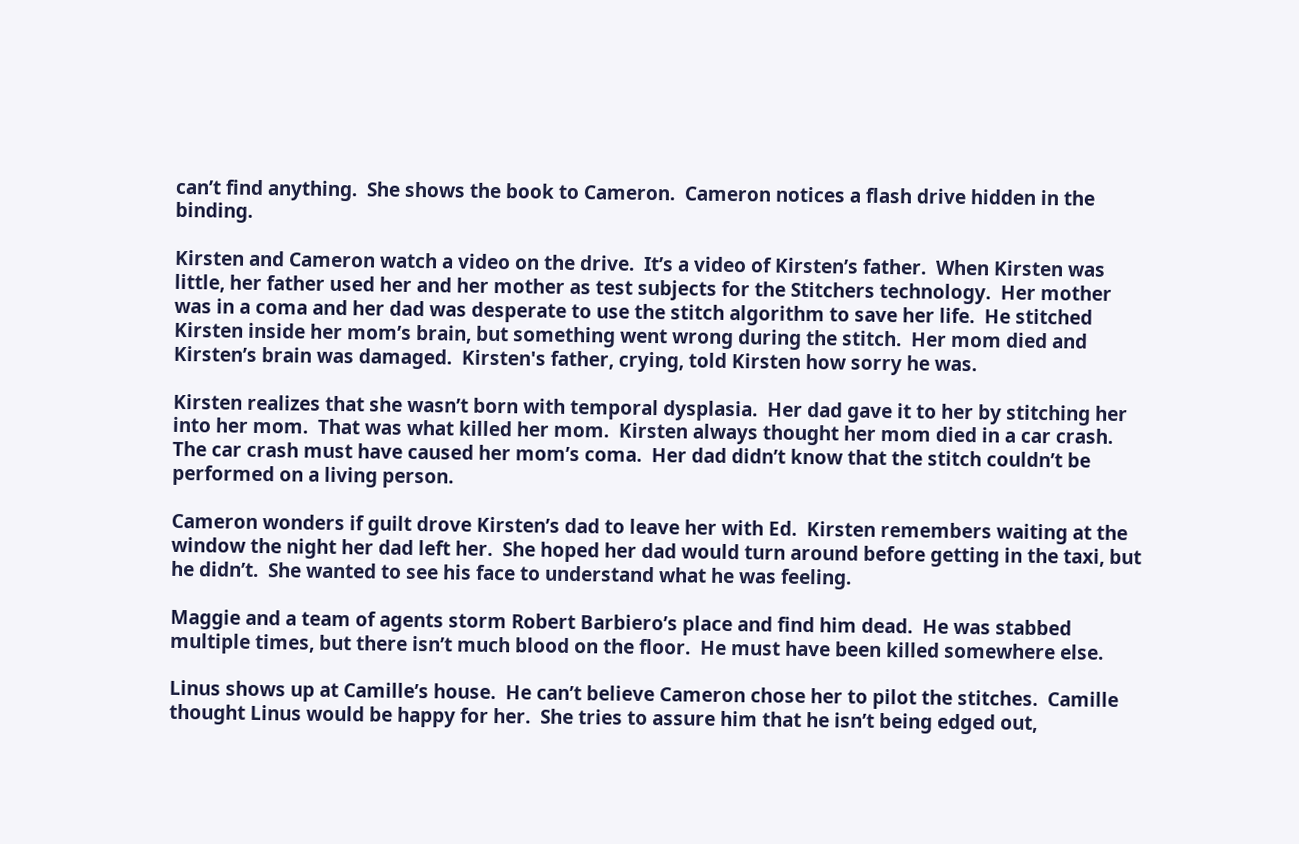can’t find anything.  She shows the book to Cameron.  Cameron notices a flash drive hidden in the binding.

Kirsten and Cameron watch a video on the drive.  It’s a video of Kirsten’s father.  When Kirsten was little, her father used her and her mother as test subjects for the Stitchers technology.  Her mother was in a coma and her dad was desperate to use the stitch algorithm to save her life.  He stitched Kirsten inside her mom’s brain, but something went wrong during the stitch.  Her mom died and Kirsten’s brain was damaged.  Kirsten's father, crying, told Kirsten how sorry he was.

Kirsten realizes that she wasn’t born with temporal dysplasia.  Her dad gave it to her by stitching her into her mom.  That was what killed her mom.  Kirsten always thought her mom died in a car crash.  The car crash must have caused her mom’s coma.  Her dad didn’t know that the stitch couldn’t be performed on a living person.

Cameron wonders if guilt drove Kirsten’s dad to leave her with Ed.  Kirsten remembers waiting at the window the night her dad left her.  She hoped her dad would turn around before getting in the taxi, but he didn’t.  She wanted to see his face to understand what he was feeling.

Maggie and a team of agents storm Robert Barbiero’s place and find him dead.  He was stabbed multiple times, but there isn’t much blood on the floor.  He must have been killed somewhere else.

Linus shows up at Camille’s house.  He can’t believe Cameron chose her to pilot the stitches.  Camille thought Linus would be happy for her.  She tries to assure him that he isn’t being edged out,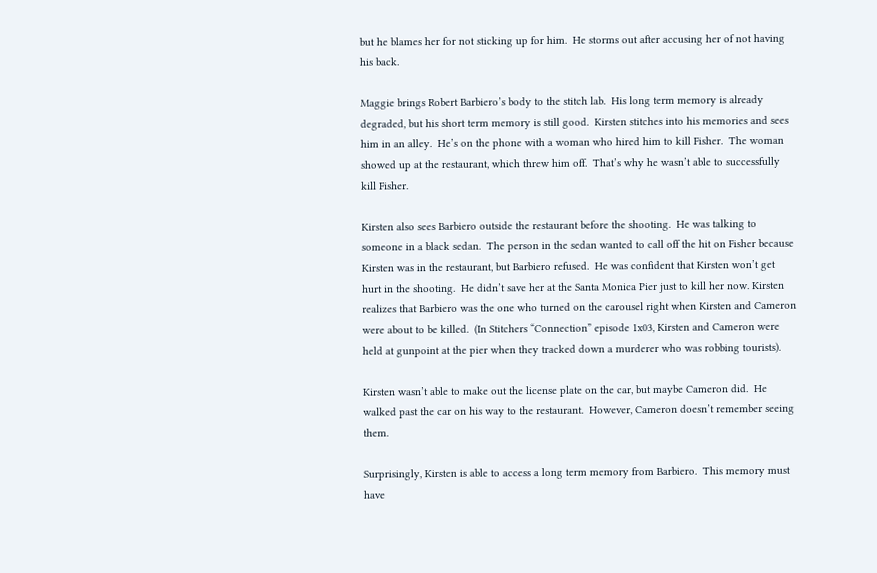but he blames her for not sticking up for him.  He storms out after accusing her of not having his back.

Maggie brings Robert Barbiero’s body to the stitch lab.  His long term memory is already degraded, but his short term memory is still good.  Kirsten stitches into his memories and sees him in an alley.  He’s on the phone with a woman who hired him to kill Fisher.  The woman showed up at the restaurant, which threw him off.  That’s why he wasn’t able to successfully kill Fisher.

Kirsten also sees Barbiero outside the restaurant before the shooting.  He was talking to someone in a black sedan.  The person in the sedan wanted to call off the hit on Fisher because Kirsten was in the restaurant, but Barbiero refused.  He was confident that Kirsten won’t get hurt in the shooting.  He didn’t save her at the Santa Monica Pier just to kill her now. Kirsten realizes that Barbiero was the one who turned on the carousel right when Kirsten and Cameron were about to be killed.  (In Stitchers “Connection” episode 1x03, Kirsten and Cameron were held at gunpoint at the pier when they tracked down a murderer who was robbing tourists).

Kirsten wasn’t able to make out the license plate on the car, but maybe Cameron did.  He walked past the car on his way to the restaurant.  However, Cameron doesn’t remember seeing them.

Surprisingly, Kirsten is able to access a long term memory from Barbiero.  This memory must have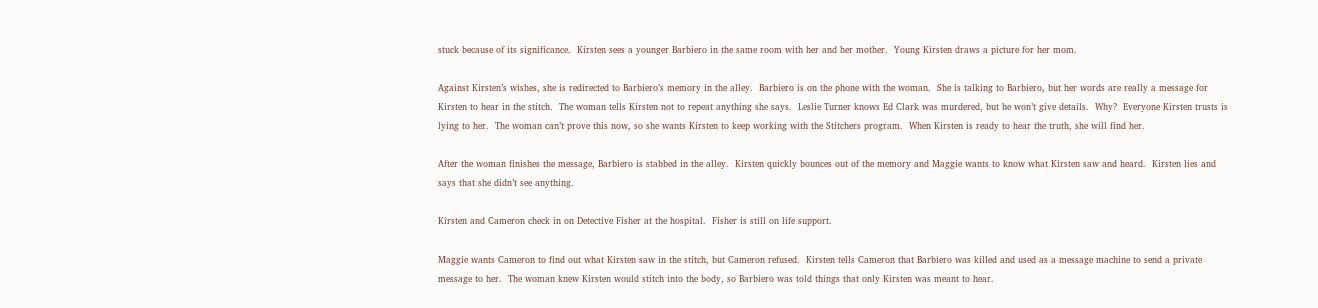stuck because of its significance.  Kirsten sees a younger Barbiero in the same room with her and her mother.  Young Kirsten draws a picture for her mom.

Against Kirsten’s wishes, she is redirected to Barbiero’s memory in the alley.  Barbiero is on the phone with the woman.  She is talking to Barbiero, but her words are really a message for Kirsten to hear in the stitch.  The woman tells Kirsten not to repeat anything she says.  Leslie Turner knows Ed Clark was murdered, but he won’t give details.  Why?  Everyone Kirsten trusts is lying to her.  The woman can’t prove this now, so she wants Kirsten to keep working with the Stitchers program.  When Kirsten is ready to hear the truth, she will find her.

After the woman finishes the message, Barbiero is stabbed in the alley.  Kirsten quickly bounces out of the memory and Maggie wants to know what Kirsten saw and heard.  Kirsten lies and says that she didn’t see anything.

Kirsten and Cameron check in on Detective Fisher at the hospital.  Fisher is still on life support.

Maggie wants Cameron to find out what Kirsten saw in the stitch, but Cameron refused.  Kirsten tells Cameron that Barbiero was killed and used as a message machine to send a private message to her.  The woman knew Kirsten would stitch into the body, so Barbiero was told things that only Kirsten was meant to hear.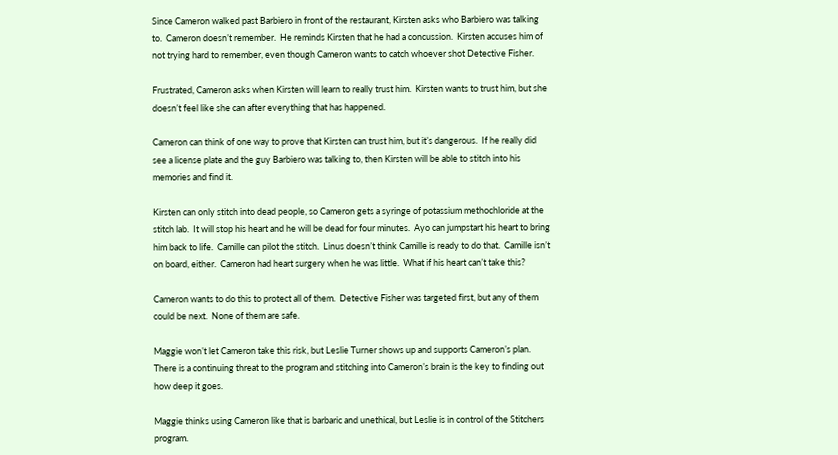Since Cameron walked past Barbiero in front of the restaurant, Kirsten asks who Barbiero was talking to.  Cameron doesn’t remember.  He reminds Kirsten that he had a concussion.  Kirsten accuses him of not trying hard to remember, even though Cameron wants to catch whoever shot Detective Fisher.

Frustrated, Cameron asks when Kirsten will learn to really trust him.  Kirsten wants to trust him, but she doesn’t feel like she can after everything that has happened.

Cameron can think of one way to prove that Kirsten can trust him, but it’s dangerous.  If he really did see a license plate and the guy Barbiero was talking to, then Kirsten will be able to stitch into his memories and find it.

Kirsten can only stitch into dead people, so Cameron gets a syringe of potassium methochloride at the stitch lab.  It will stop his heart and he will be dead for four minutes.  Ayo can jumpstart his heart to bring him back to life.  Camille can pilot the stitch.  Linus doesn’t think Camille is ready to do that.  Camille isn’t on board, either.  Cameron had heart surgery when he was little.  What if his heart can’t take this?

Cameron wants to do this to protect all of them.  Detective Fisher was targeted first, but any of them could be next.  None of them are safe.

Maggie won’t let Cameron take this risk, but Leslie Turner shows up and supports Cameron’s plan.  There is a continuing threat to the program and stitching into Cameron’s brain is the key to finding out how deep it goes.

Maggie thinks using Cameron like that is barbaric and unethical, but Leslie is in control of the Stitchers program.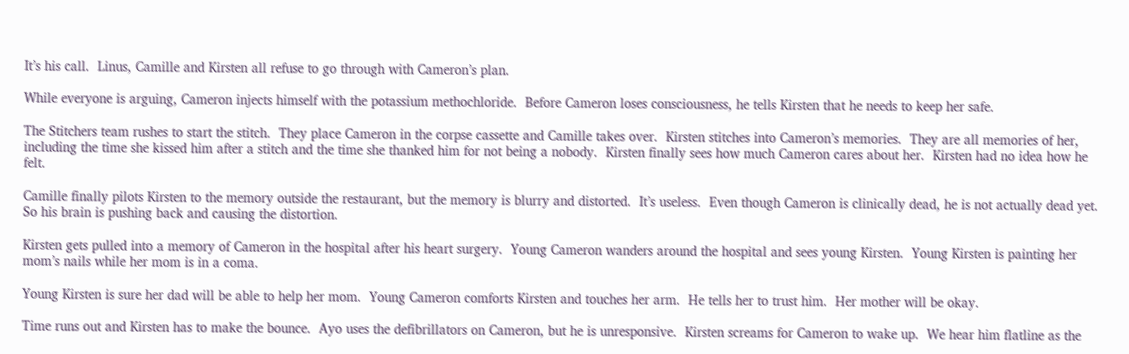It’s his call.  Linus, Camille and Kirsten all refuse to go through with Cameron’s plan.

While everyone is arguing, Cameron injects himself with the potassium methochloride.  Before Cameron loses consciousness, he tells Kirsten that he needs to keep her safe.

The Stitchers team rushes to start the stitch.  They place Cameron in the corpse cassette and Camille takes over.  Kirsten stitches into Cameron’s memories.  They are all memories of her, including the time she kissed him after a stitch and the time she thanked him for not being a nobody.  Kirsten finally sees how much Cameron cares about her.  Kirsten had no idea how he felt.

Camille finally pilots Kirsten to the memory outside the restaurant, but the memory is blurry and distorted.  It’s useless.  Even though Cameron is clinically dead, he is not actually dead yet.  So his brain is pushing back and causing the distortion.

Kirsten gets pulled into a memory of Cameron in the hospital after his heart surgery.  Young Cameron wanders around the hospital and sees young Kirsten.  Young Kirsten is painting her mom’s nails while her mom is in a coma.

Young Kirsten is sure her dad will be able to help her mom.  Young Cameron comforts Kirsten and touches her arm.  He tells her to trust him.  Her mother will be okay.

Time runs out and Kirsten has to make the bounce.  Ayo uses the defibrillators on Cameron, but he is unresponsive.  Kirsten screams for Cameron to wake up.  We hear him flatline as the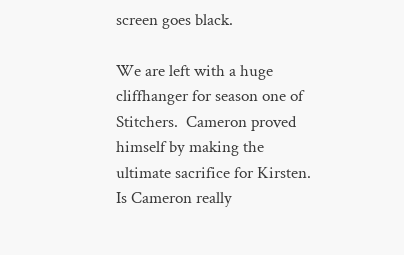screen goes black.

We are left with a huge cliffhanger for season one of Stitchers.  Cameron proved himself by making the ultimate sacrifice for Kirsten.  Is Cameron really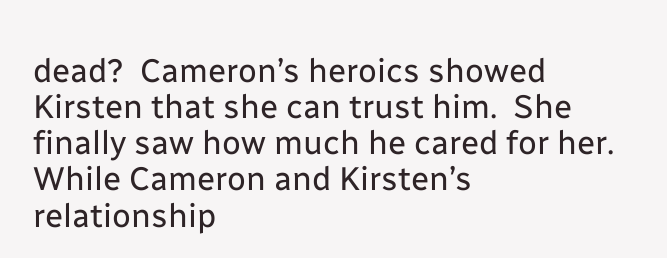dead?  Cameron’s heroics showed Kirsten that she can trust him.  She finally saw how much he cared for her.  While Cameron and Kirsten’s relationship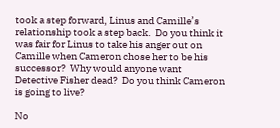took a step forward, Linus and Camille’s relationship took a step back.  Do you think it was fair for Linus to take his anger out on Camille when Cameron chose her to be his successor?  Why would anyone want Detective Fisher dead?  Do you think Cameron is going to live?

No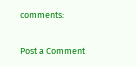comments:

Post a Comment